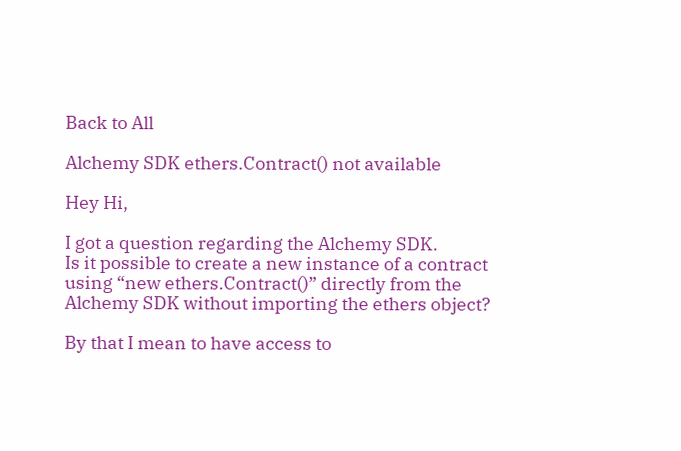Back to All

Alchemy SDK ethers.Contract() not available

Hey Hi,

I got a question regarding the Alchemy SDK.
Is it possible to create a new instance of a contract using “new ethers.Contract()” directly from the Alchemy SDK without importing the ethers object?

By that I mean to have access to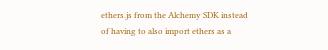ethers.js from the Alchemy SDK instead of having to also import ethers as a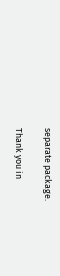separate package.

Thank you in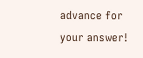advance for your answer!